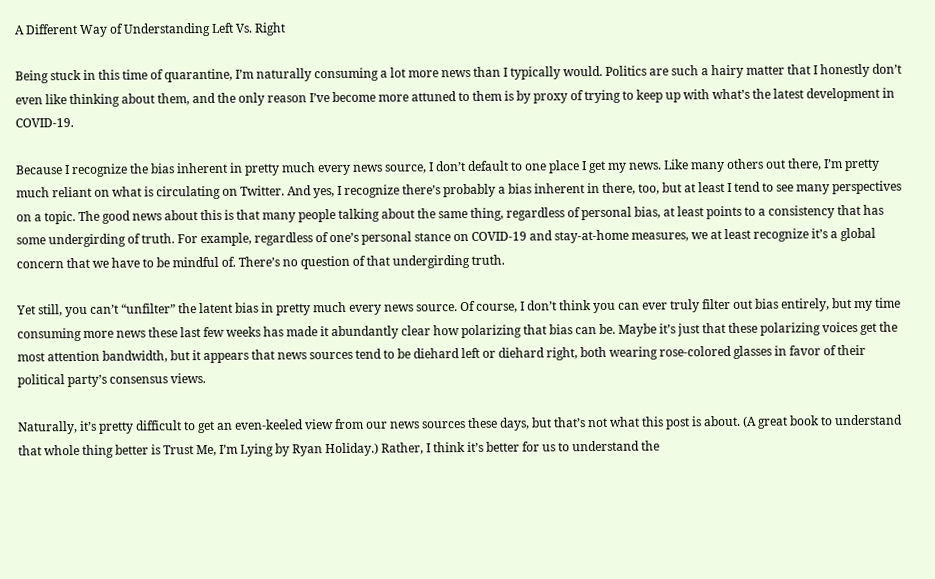A Different Way of Understanding Left Vs. Right

Being stuck in this time of quarantine, I’m naturally consuming a lot more news than I typically would. Politics are such a hairy matter that I honestly don’t even like thinking about them, and the only reason I’ve become more attuned to them is by proxy of trying to keep up with what’s the latest development in COVID-19.

Because I recognize the bias inherent in pretty much every news source, I don’t default to one place I get my news. Like many others out there, I’m pretty much reliant on what is circulating on Twitter. And yes, I recognize there’s probably a bias inherent in there, too, but at least I tend to see many perspectives on a topic. The good news about this is that many people talking about the same thing, regardless of personal bias, at least points to a consistency that has some undergirding of truth. For example, regardless of one’s personal stance on COVID-19 and stay-at-home measures, we at least recognize it’s a global concern that we have to be mindful of. There’s no question of that undergirding truth.

Yet still, you can’t “unfilter” the latent bias in pretty much every news source. Of course, I don’t think you can ever truly filter out bias entirely, but my time consuming more news these last few weeks has made it abundantly clear how polarizing that bias can be. Maybe it’s just that these polarizing voices get the most attention bandwidth, but it appears that news sources tend to be diehard left or diehard right, both wearing rose-colored glasses in favor of their political party’s consensus views.

Naturally, it’s pretty difficult to get an even-keeled view from our news sources these days, but that’s not what this post is about. (A great book to understand that whole thing better is Trust Me, I’m Lying by Ryan Holiday.) Rather, I think it’s better for us to understand the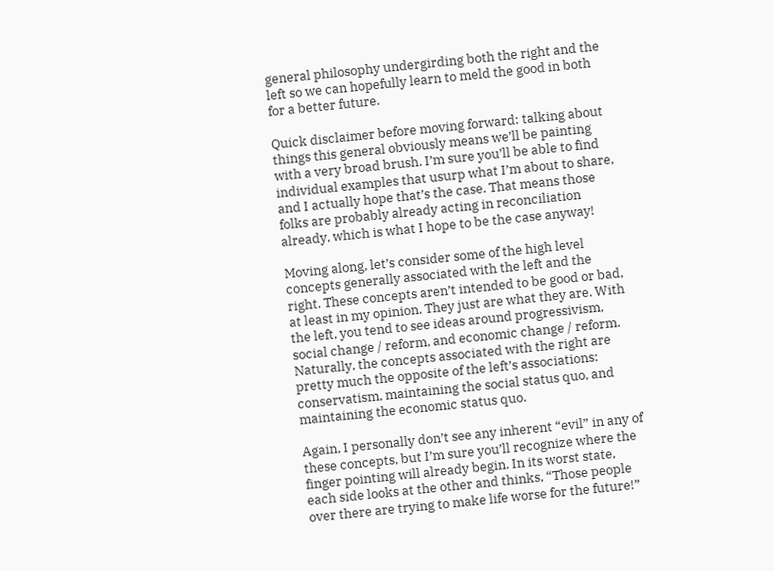general philosophy undergirding both the right and the left so we can hopefully learn to meld the good in both for a better future.

Quick disclaimer before moving forward: talking about things this general obviously means we’ll be painting with a very broad brush. I’m sure you’ll be able to find individual examples that usurp what I’m about to share, and I actually hope that’s the case. That means those folks are probably already acting in reconciliation already, which is what I hope to be the case anyway!

Moving along, let’s consider some of the high level concepts generally associated with the left and the right. These concepts aren’t intended to be good or bad, at least in my opinion. They just are what they are. With the left, you tend to see ideas around progressivism, social change / reform, and economic change / reform. Naturally, the concepts associated with the right are pretty much the opposite of the left’s associations: conservatism, maintaining the social status quo, and maintaining the economic status quo.

Again, I personally don’t see any inherent “evil” in any of these concepts, but I’m sure you’ll recognize where the finger pointing will already begin. In its worst state, each side looks at the other and thinks, “Those people over there are trying to make life worse for the future!”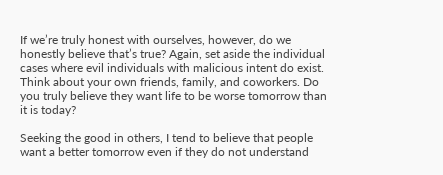If we’re truly honest with ourselves, however, do we honestly believe that’s true? Again, set aside the individual cases where evil individuals with malicious intent do exist. Think about your own friends, family, and coworkers. Do you truly believe they want life to be worse tomorrow than it is today?

Seeking the good in others, I tend to believe that people want a better tomorrow even if they do not understand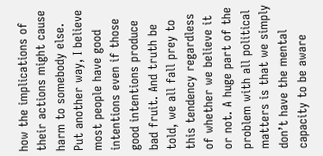how the implications of their actions might cause harm to somebody else. Put another way, I believe most people have good intentions even if those good intentions produce bad fruit. And truth be told, we all fall prey to this tendency regardless of whether we believe it or not. A huge part of the problem with all political matters is that we simply don’t have the mental capacity to be aware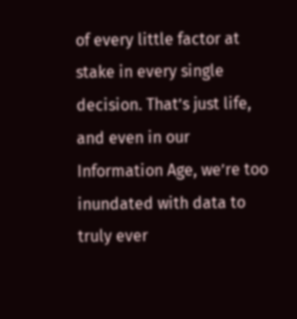of every little factor at stake in every single decision. That’s just life, and even in our Information Age, we’re too inundated with data to truly ever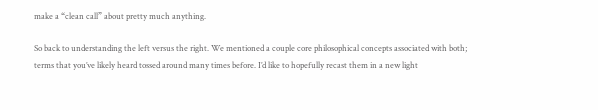make a “clean call” about pretty much anything.

So back to understanding the left versus the right. We mentioned a couple core philosophical concepts associated with both; terms that you’ve likely heard tossed around many times before. I’d like to hopefully recast them in a new light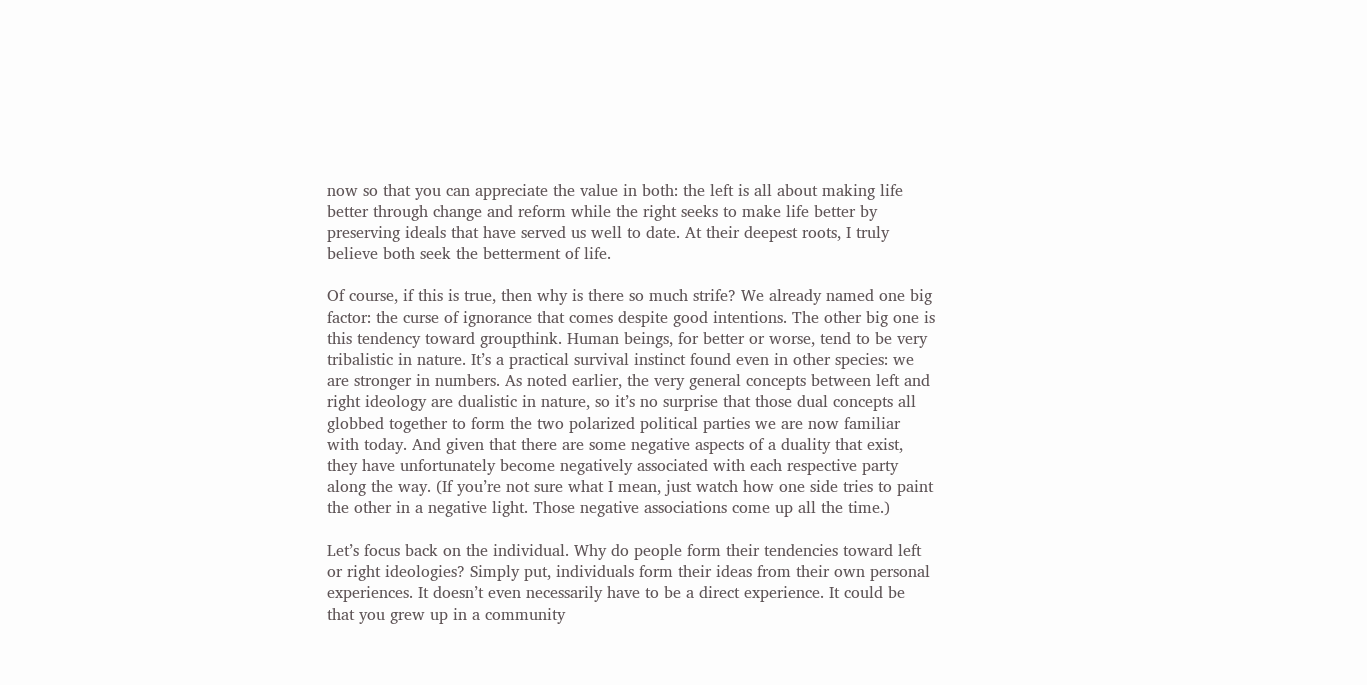now so that you can appreciate the value in both: the left is all about making life better through change and reform while the right seeks to make life better by preserving ideals that have served us well to date. At their deepest roots, I truly believe both seek the betterment of life.

Of course, if this is true, then why is there so much strife? We already named one big factor: the curse of ignorance that comes despite good intentions. The other big one is this tendency toward groupthink. Human beings, for better or worse, tend to be very tribalistic in nature. It’s a practical survival instinct found even in other species: we are stronger in numbers. As noted earlier, the very general concepts between left and right ideology are dualistic in nature, so it’s no surprise that those dual concepts all globbed together to form the two polarized political parties we are now familiar with today. And given that there are some negative aspects of a duality that exist, they have unfortunately become negatively associated with each respective party along the way. (If you’re not sure what I mean, just watch how one side tries to paint the other in a negative light. Those negative associations come up all the time.)

Let’s focus back on the individual. Why do people form their tendencies toward left or right ideologies? Simply put, individuals form their ideas from their own personal experiences. It doesn’t even necessarily have to be a direct experience. It could be that you grew up in a community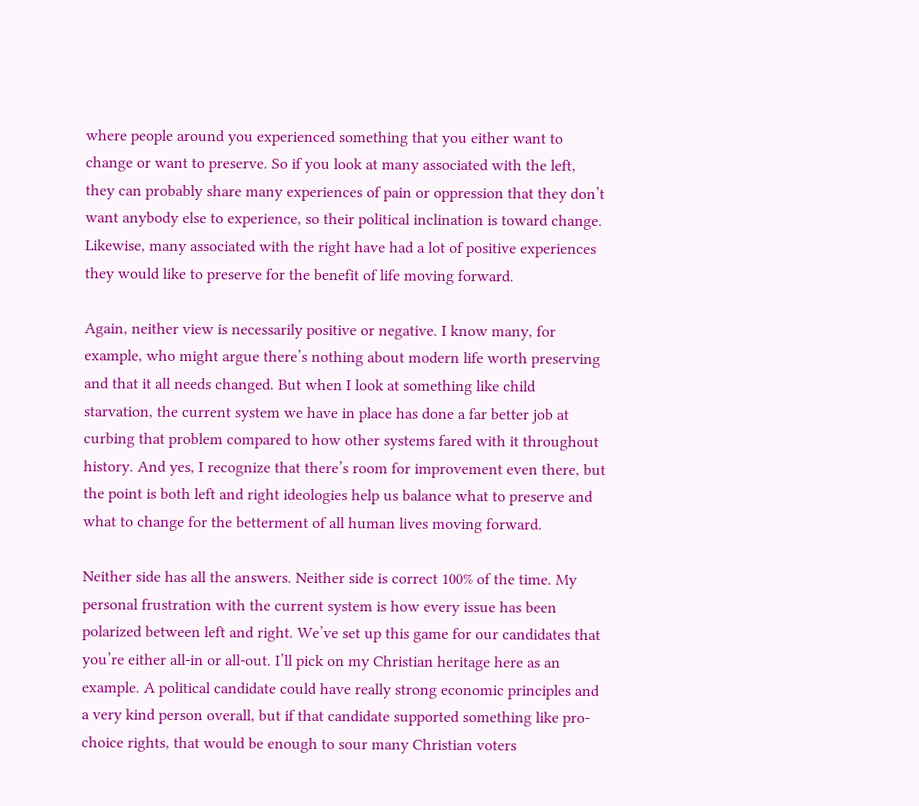where people around you experienced something that you either want to change or want to preserve. So if you look at many associated with the left, they can probably share many experiences of pain or oppression that they don’t want anybody else to experience, so their political inclination is toward change. Likewise, many associated with the right have had a lot of positive experiences they would like to preserve for the benefit of life moving forward.

Again, neither view is necessarily positive or negative. I know many, for example, who might argue there’s nothing about modern life worth preserving and that it all needs changed. But when I look at something like child starvation, the current system we have in place has done a far better job at curbing that problem compared to how other systems fared with it throughout history. And yes, I recognize that there’s room for improvement even there, but the point is both left and right ideologies help us balance what to preserve and what to change for the betterment of all human lives moving forward.

Neither side has all the answers. Neither side is correct 100% of the time. My personal frustration with the current system is how every issue has been polarized between left and right. We’ve set up this game for our candidates that you’re either all-in or all-out. I’ll pick on my Christian heritage here as an example. A political candidate could have really strong economic principles and a very kind person overall, but if that candidate supported something like pro-choice rights, that would be enough to sour many Christian voters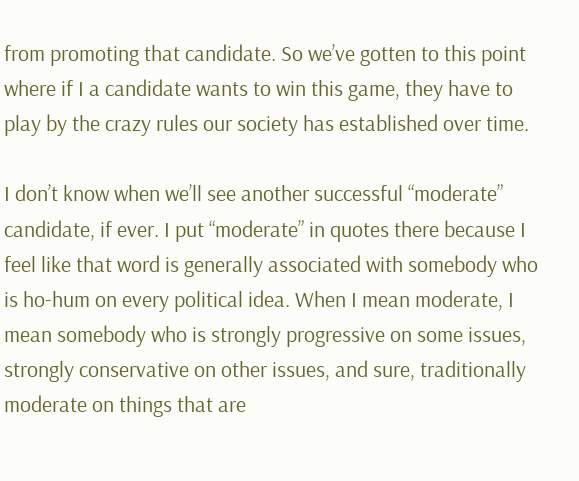from promoting that candidate. So we’ve gotten to this point where if I a candidate wants to win this game, they have to play by the crazy rules our society has established over time.

I don’t know when we’ll see another successful “moderate” candidate, if ever. I put “moderate” in quotes there because I feel like that word is generally associated with somebody who is ho-hum on every political idea. When I mean moderate, I mean somebody who is strongly progressive on some issues, strongly conservative on other issues, and sure, traditionally moderate on things that are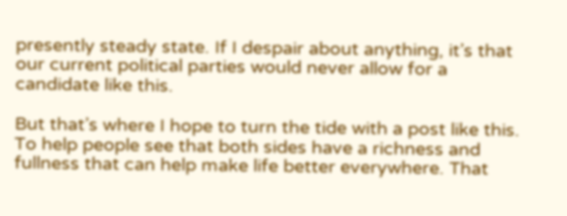presently steady state. If I despair about anything, it’s that our current political parties would never allow for a candidate like this.

But that’s where I hope to turn the tide with a post like this. To help people see that both sides have a richness and fullness that can help make life better everywhere. That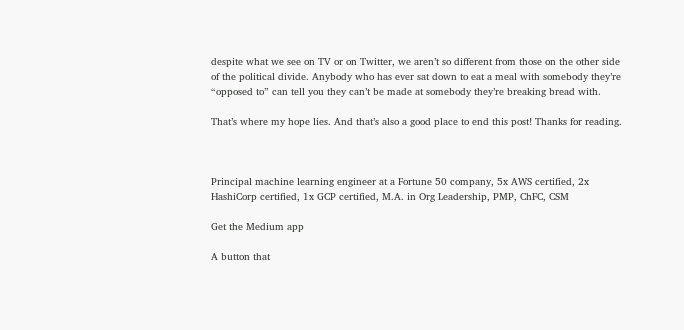despite what we see on TV or on Twitter, we aren’t so different from those on the other side of the political divide. Anybody who has ever sat down to eat a meal with somebody they’re “opposed to” can tell you they can’t be made at somebody they’re breaking bread with.

That’s where my hope lies. And that’s also a good place to end this post! Thanks for reading.



Principal machine learning engineer at a Fortune 50 company, 5x AWS certified, 2x HashiCorp certified, 1x GCP certified, M.A. in Org Leadership, PMP, ChFC, CSM

Get the Medium app

A button that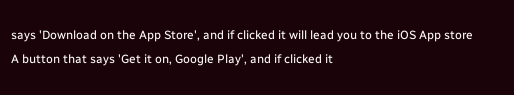says 'Download on the App Store', and if clicked it will lead you to the iOS App store
A button that says 'Get it on, Google Play', and if clicked it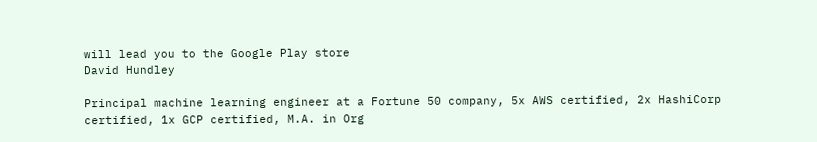will lead you to the Google Play store
David Hundley

Principal machine learning engineer at a Fortune 50 company, 5x AWS certified, 2x HashiCorp certified, 1x GCP certified, M.A. in Org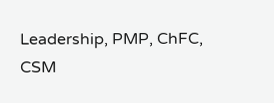Leadership, PMP, ChFC, CSM